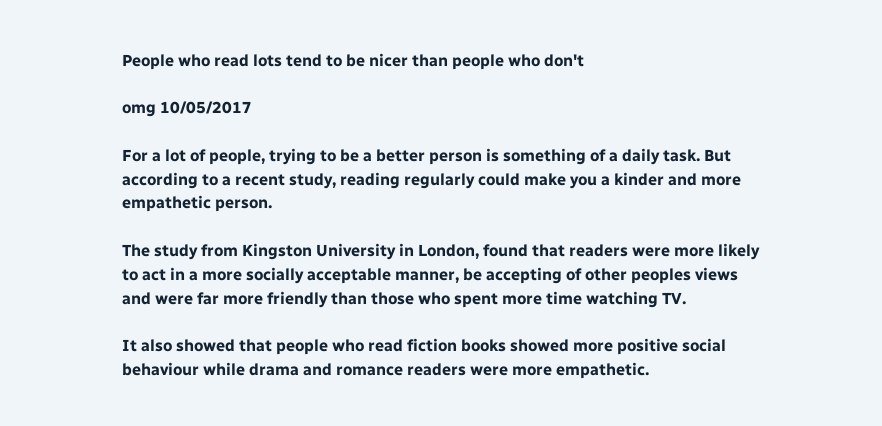People who read lots tend to be nicer than people who don't

omg 10/05/2017

For a lot of people, trying to be a better person is something of a daily task. But according to a recent study, reading regularly could make you a kinder and more empathetic person.

The study from Kingston University in London, found that readers were more likely to act in a more socially acceptable manner, be accepting of other peoples views and were far more friendly than those who spent more time watching TV.

It also showed that people who read fiction books showed more positive social behaviour while drama and romance readers were more empathetic.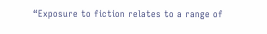“Exposure to fiction relates to a range of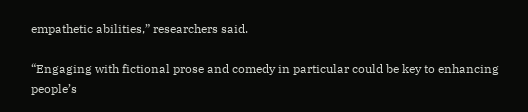empathetic abilities,” researchers said.

“Engaging with fictional prose and comedy in particular could be key to enhancing people’s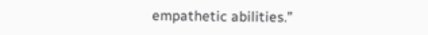empathetic abilities.”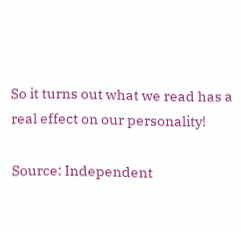So it turns out what we read has a real effect on our personality!

Source: Independent